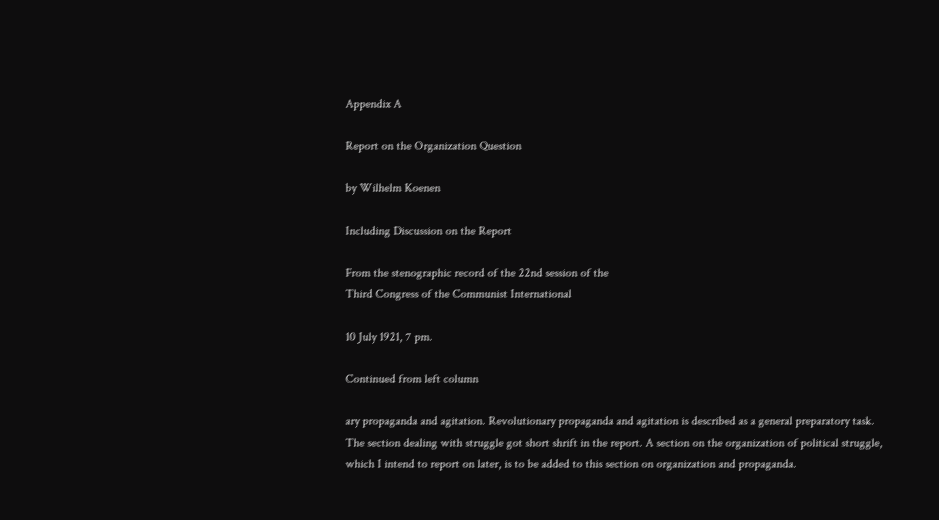Appendix A

Report on the Organization Question

by Wilhelm Koenen

Including Discussion on the Report

From the stenographic record of the 22nd session of the
Third Congress of the Communist International

10 July 1921, 7 pm.

Continued from left column

ary propaganda and agitation. Revolutionary propaganda and agitation is described as a general preparatory task. The section dealing with struggle got short shrift in the report. A section on the organization of political struggle, which I intend to report on later, is to be added to this section on organization and propaganda.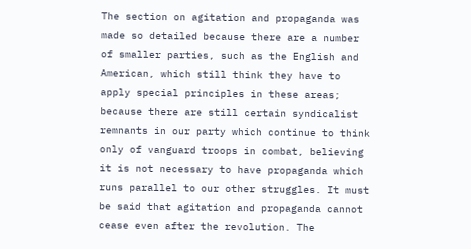The section on agitation and propaganda was made so detailed because there are a number of smaller parties, such as the English and American, which still think they have to apply special principles in these areas; because there are still certain syndicalist remnants in our party which continue to think only of vanguard troops in combat, believing it is not necessary to have propaganda which runs parallel to our other struggles. It must be said that agitation and propaganda cannot cease even after the revolution. The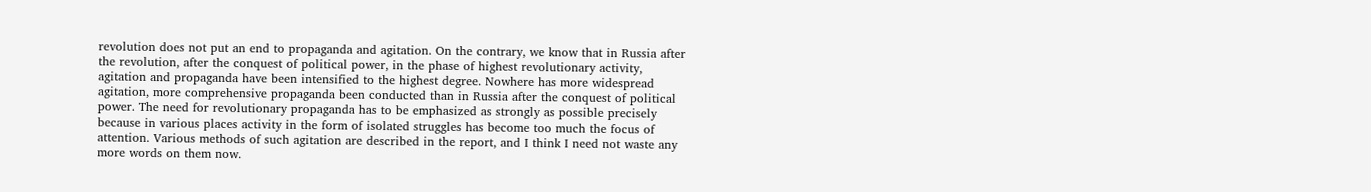revolution does not put an end to propaganda and agitation. On the contrary, we know that in Russia after the revolution, after the conquest of political power, in the phase of highest revolutionary activity, agitation and propaganda have been intensified to the highest degree. Nowhere has more widespread agitation, more comprehensive propaganda been conducted than in Russia after the conquest of political power. The need for revolutionary propaganda has to be emphasized as strongly as possible precisely because in various places activity in the form of isolated struggles has become too much the focus of attention. Various methods of such agitation are described in the report, and I think I need not waste any more words on them now.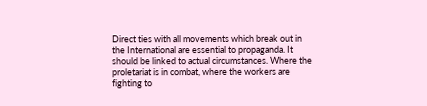Direct ties with all movements which break out in the International are essential to propaganda. It should be linked to actual circumstances. Where the proletariat is in combat, where the workers are fighting to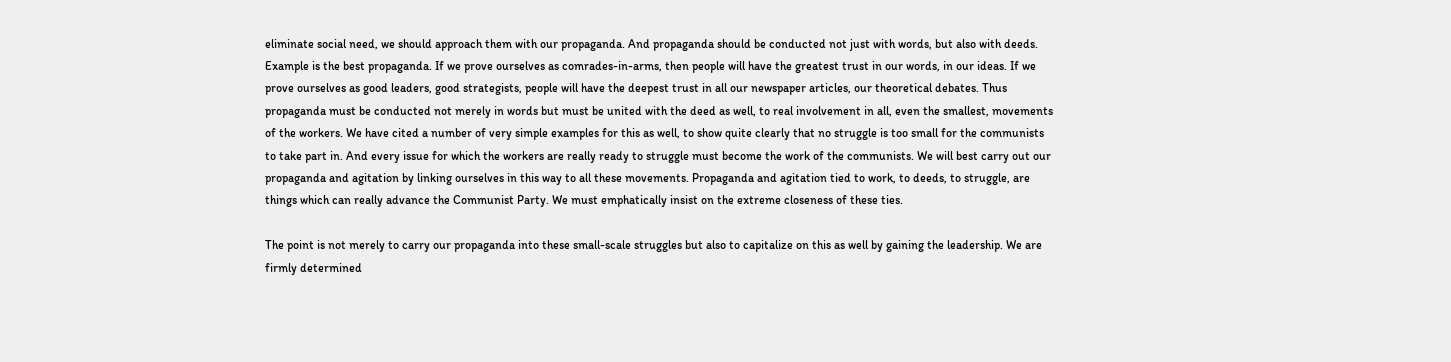eliminate social need, we should approach them with our propaganda. And propaganda should be conducted not just with words, but also with deeds. Example is the best propaganda. If we prove ourselves as comrades-in-arms, then people will have the greatest trust in our words, in our ideas. If we prove ourselves as good leaders, good strategists, people will have the deepest trust in all our newspaper articles, our theoretical debates. Thus propaganda must be conducted not merely in words but must be united with the deed as well, to real involvement in all, even the smallest, movements of the workers. We have cited a number of very simple examples for this as well, to show quite clearly that no struggle is too small for the communists to take part in. And every issue for which the workers are really ready to struggle must become the work of the communists. We will best carry out our propaganda and agitation by linking ourselves in this way to all these movements. Propaganda and agitation tied to work, to deeds, to struggle, are things which can really advance the Communist Party. We must emphatically insist on the extreme closeness of these ties.

The point is not merely to carry our propaganda into these small-scale struggles but also to capitalize on this as well by gaining the leadership. We are firmly determined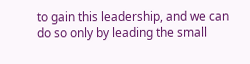to gain this leadership, and we can do so only by leading the small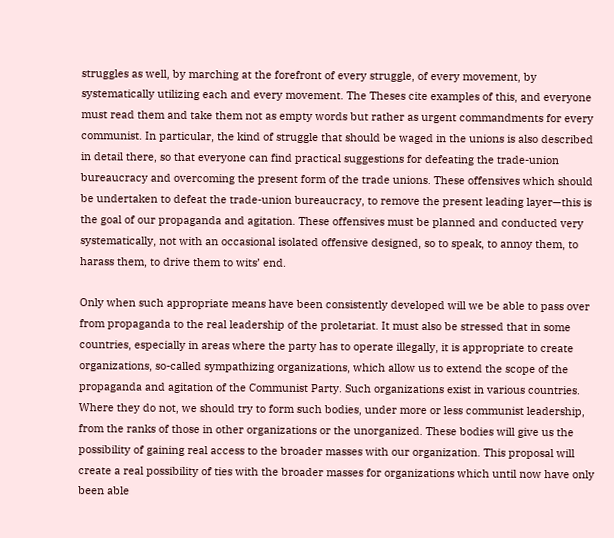struggles as well, by marching at the forefront of every struggle, of every movement, by systematically utilizing each and every movement. The Theses cite examples of this, and everyone must read them and take them not as empty words but rather as urgent commandments for every communist. In particular, the kind of struggle that should be waged in the unions is also described in detail there, so that everyone can find practical suggestions for defeating the trade-union bureaucracy and overcoming the present form of the trade unions. These offensives which should be undertaken to defeat the trade-union bureaucracy, to remove the present leading layer—this is the goal of our propaganda and agitation. These offensives must be planned and conducted very systematically, not with an occasional isolated offensive designed, so to speak, to annoy them, to harass them, to drive them to wits’ end.

Only when such appropriate means have been consistently developed will we be able to pass over from propaganda to the real leadership of the proletariat. It must also be stressed that in some countries, especially in areas where the party has to operate illegally, it is appropriate to create organizations, so-called sympathizing organizations, which allow us to extend the scope of the propaganda and agitation of the Communist Party. Such organizations exist in various countries. Where they do not, we should try to form such bodies, under more or less communist leadership, from the ranks of those in other organizations or the unorganized. These bodies will give us the possibility of gaining real access to the broader masses with our organization. This proposal will create a real possibility of ties with the broader masses for organizations which until now have only been able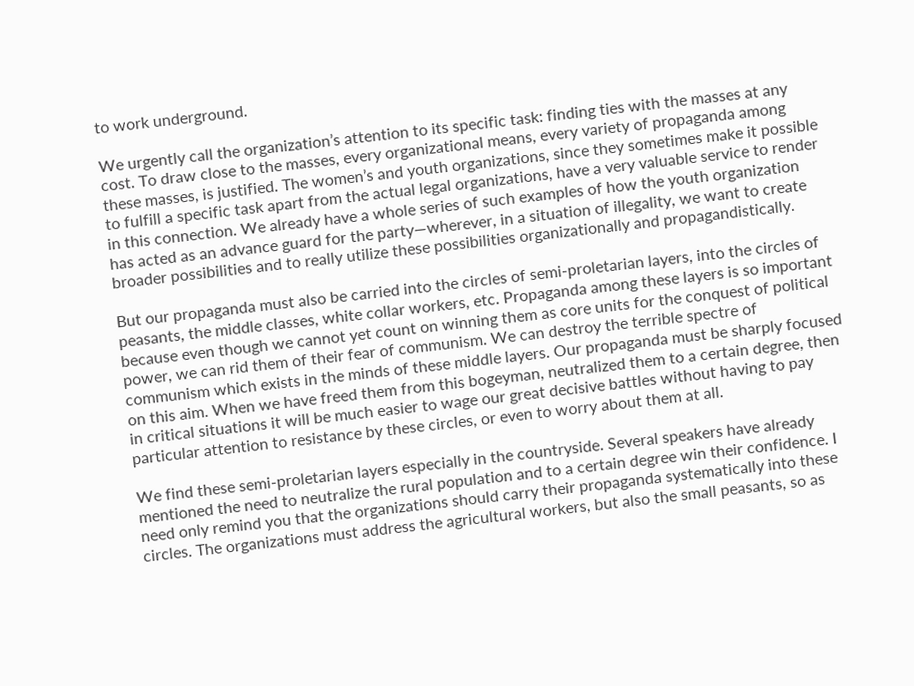to work underground.

We urgently call the organization’s attention to its specific task: finding ties with the masses at any cost. To draw close to the masses, every organizational means, every variety of propaganda among these masses, is justified. The women’s and youth organizations, since they sometimes make it possible to fulfill a specific task apart from the actual legal organizations, have a very valuable service to render in this connection. We already have a whole series of such examples of how the youth organization has acted as an advance guard for the party—wherever, in a situation of illegality, we want to create broader possibilities and to really utilize these possibilities organizationally and propagandistically.

But our propaganda must also be carried into the circles of semi-proletarian layers, into the circles of peasants, the middle classes, white collar workers, etc. Propaganda among these layers is so important because even though we cannot yet count on winning them as core units for the conquest of political power, we can rid them of their fear of communism. We can destroy the terrible spectre of communism which exists in the minds of these middle layers. Our propaganda must be sharply focused on this aim. When we have freed them from this bogeyman, neutralized them to a certain degree, then in critical situations it will be much easier to wage our great decisive battles without having to pay particular attention to resistance by these circles, or even to worry about them at all.

We find these semi-proletarian layers especially in the countryside. Several speakers have already mentioned the need to neutralize the rural population and to a certain degree win their confidence. I need only remind you that the organizations should carry their propaganda systematically into these circles. The organizations must address the agricultural workers, but also the small peasants, so as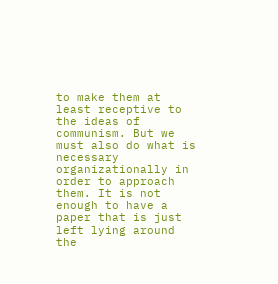to make them at least receptive to the ideas of communism. But we must also do what is necessary organizationally in order to approach them. It is not enough to have a paper that is just left lying around the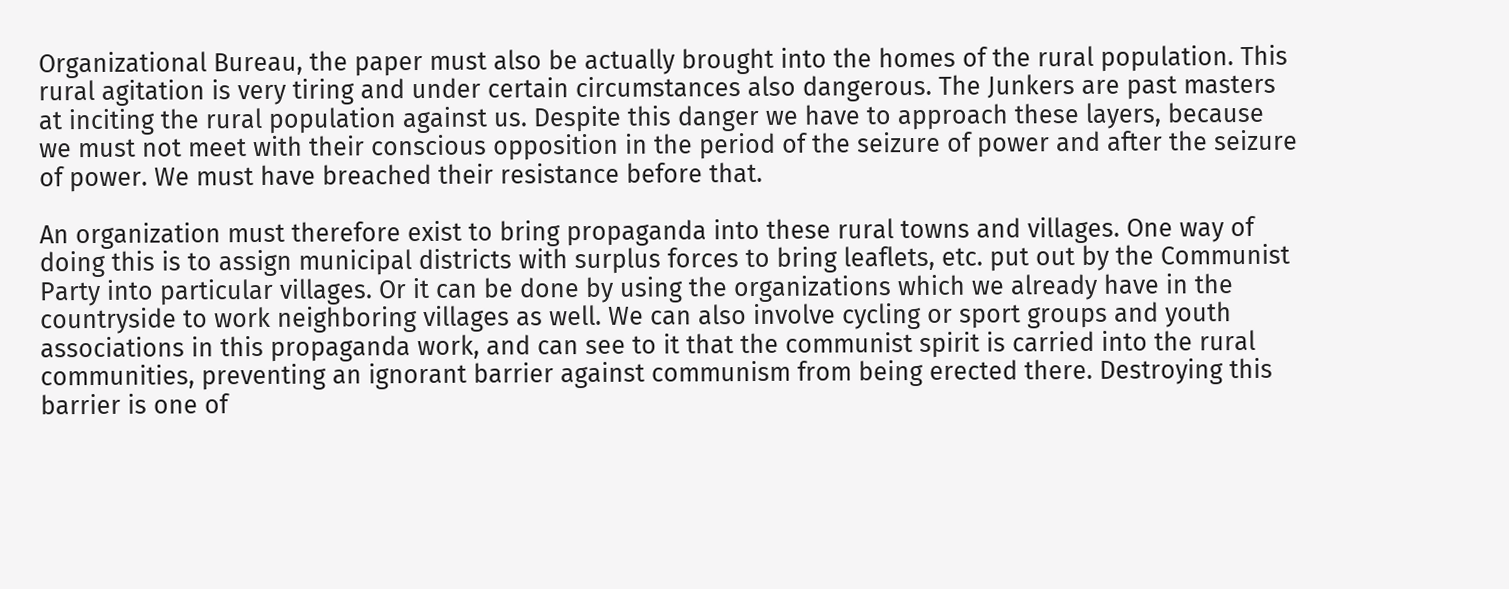Organizational Bureau, the paper must also be actually brought into the homes of the rural population. This rural agitation is very tiring and under certain circumstances also dangerous. The Junkers are past masters at inciting the rural population against us. Despite this danger we have to approach these layers, because we must not meet with their conscious opposition in the period of the seizure of power and after the seizure of power. We must have breached their resistance before that.

An organization must therefore exist to bring propaganda into these rural towns and villages. One way of doing this is to assign municipal districts with surplus forces to bring leaflets, etc. put out by the Communist Party into particular villages. Or it can be done by using the organizations which we already have in the countryside to work neighboring villages as well. We can also involve cycling or sport groups and youth associations in this propaganda work, and can see to it that the communist spirit is carried into the rural communities, preventing an ignorant barrier against communism from being erected there. Destroying this barrier is one of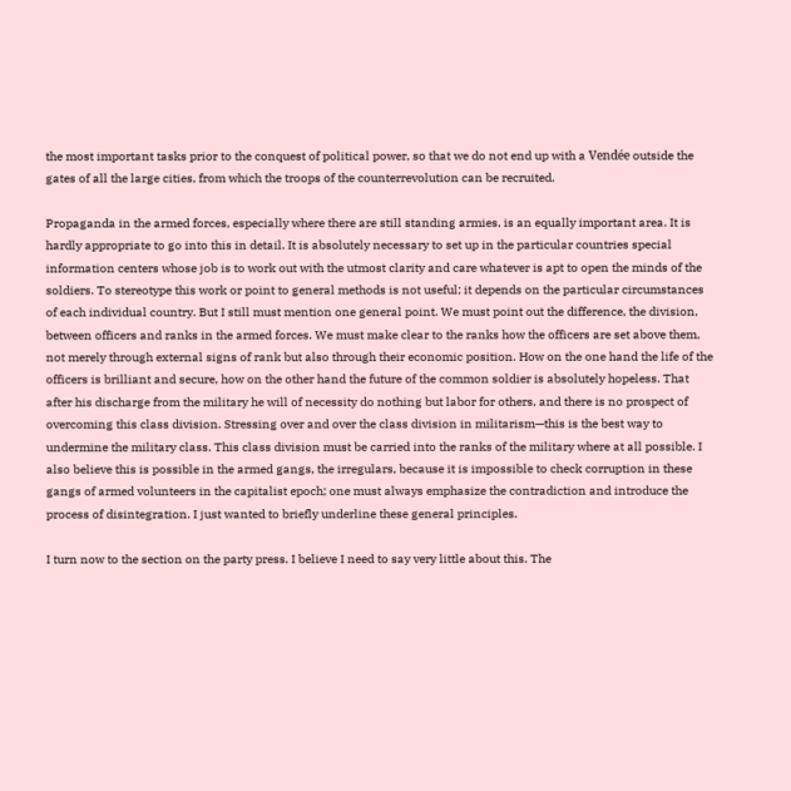the most important tasks prior to the conquest of political power, so that we do not end up with a Vendée outside the gates of all the large cities, from which the troops of the counterrevolution can be recruited.

Propaganda in the armed forces, especially where there are still standing armies, is an equally important area. It is hardly appropriate to go into this in detail. It is absolutely necessary to set up in the particular countries special information centers whose job is to work out with the utmost clarity and care whatever is apt to open the minds of the soldiers. To stereotype this work or point to general methods is not useful; it depends on the particular circumstances of each individual country. But I still must mention one general point. We must point out the difference, the division, between officers and ranks in the armed forces. We must make clear to the ranks how the officers are set above them, not merely through external signs of rank but also through their economic position. How on the one hand the life of the officers is brilliant and secure, how on the other hand the future of the common soldier is absolutely hopeless. That after his discharge from the military he will of necessity do nothing but labor for others, and there is no prospect of overcoming this class division. Stressing over and over the class division in militarism—this is the best way to undermine the military class. This class division must be carried into the ranks of the military where at all possible. I also believe this is possible in the armed gangs, the irregulars, because it is impossible to check corruption in these gangs of armed volunteers in the capitalist epoch; one must always emphasize the contradiction and introduce the process of disintegration. I just wanted to briefly underline these general principles.

I turn now to the section on the party press. I believe I need to say very little about this. The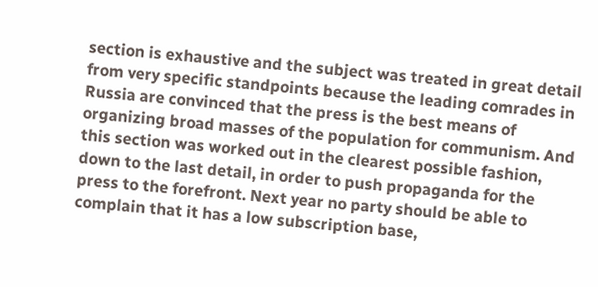section is exhaustive and the subject was treated in great detail from very specific standpoints because the leading comrades in Russia are convinced that the press is the best means of organizing broad masses of the population for communism. And this section was worked out in the clearest possible fashion, down to the last detail, in order to push propaganda for the press to the forefront. Next year no party should be able to complain that it has a low subscription base,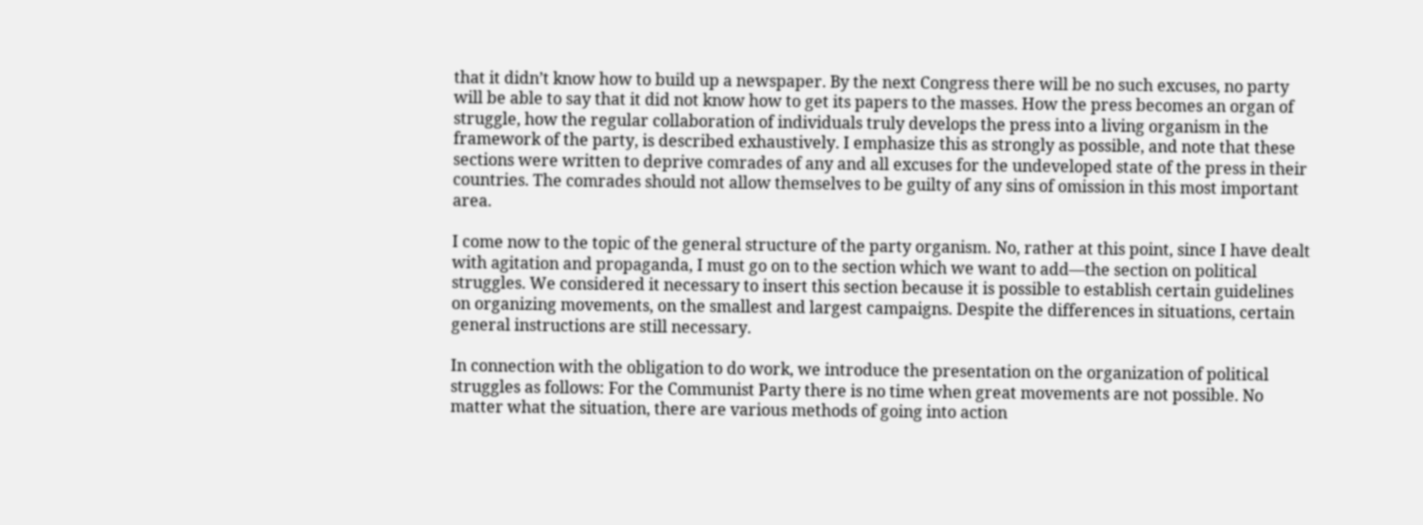that it didn’t know how to build up a newspaper. By the next Congress there will be no such excuses, no party will be able to say that it did not know how to get its papers to the masses. How the press becomes an organ of struggle, how the regular collaboration of individuals truly develops the press into a living organism in the framework of the party, is described exhaustively. I emphasize this as strongly as possible, and note that these sections were written to deprive comrades of any and all excuses for the undeveloped state of the press in their countries. The comrades should not allow themselves to be guilty of any sins of omission in this most important area.

I come now to the topic of the general structure of the party organism. No, rather at this point, since I have dealt with agitation and propaganda, I must go on to the section which we want to add—the section on political struggles. We considered it necessary to insert this section because it is possible to establish certain guidelines on organizing movements, on the smallest and largest campaigns. Despite the differences in situations, certain general instructions are still necessary.

In connection with the obligation to do work, we introduce the presentation on the organization of political struggles as follows: For the Communist Party there is no time when great movements are not possible. No matter what the situation, there are various methods of going into action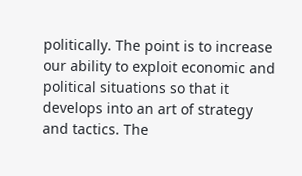politically. The point is to increase our ability to exploit economic and political situations so that it develops into an art of strategy and tactics. The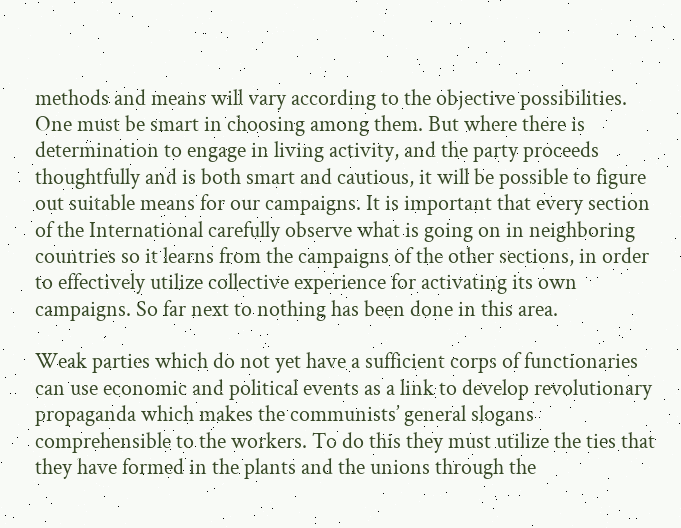methods and means will vary according to the objective possibilities. One must be smart in choosing among them. But where there is determination to engage in living activity, and the party proceeds thoughtfully and is both smart and cautious, it will be possible to figure out suitable means for our campaigns. It is important that every section of the International carefully observe what is going on in neighboring countries so it learns from the campaigns of the other sections, in order to effectively utilize collective experience for activating its own campaigns. So far next to nothing has been done in this area.

Weak parties which do not yet have a sufficient corps of functionaries can use economic and political events as a link to develop revolutionary propaganda which makes the communists’ general slogans comprehensible to the workers. To do this they must utilize the ties that they have formed in the plants and the unions through the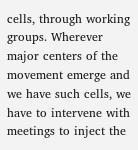cells, through working groups. Wherever major centers of the movement emerge and we have such cells, we have to intervene with meetings to inject the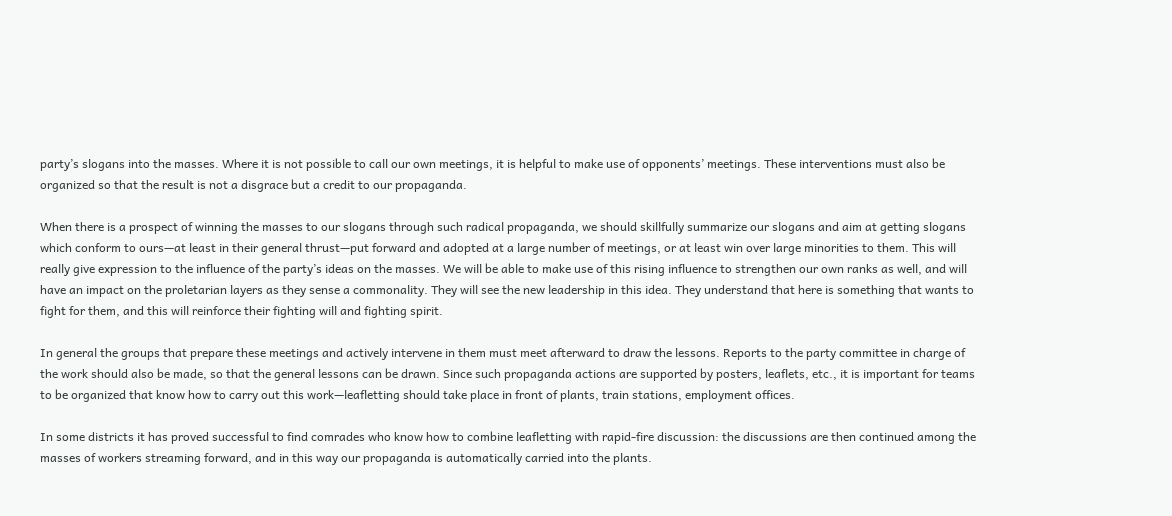party’s slogans into the masses. Where it is not possible to call our own meetings, it is helpful to make use of opponents’ meetings. These interventions must also be organized so that the result is not a disgrace but a credit to our propaganda.

When there is a prospect of winning the masses to our slogans through such radical propaganda, we should skillfully summarize our slogans and aim at getting slogans which conform to ours—at least in their general thrust—put forward and adopted at a large number of meetings, or at least win over large minorities to them. This will really give expression to the influence of the party’s ideas on the masses. We will be able to make use of this rising influence to strengthen our own ranks as well, and will have an impact on the proletarian layers as they sense a commonality. They will see the new leadership in this idea. They understand that here is something that wants to fight for them, and this will reinforce their fighting will and fighting spirit.

In general the groups that prepare these meetings and actively intervene in them must meet afterward to draw the lessons. Reports to the party committee in charge of the work should also be made, so that the general lessons can be drawn. Since such propaganda actions are supported by posters, leaflets, etc., it is important for teams to be organized that know how to carry out this work—leafletting should take place in front of plants, train stations, employment offices.

In some districts it has proved successful to find comrades who know how to combine leafletting with rapid-fire discussion: the discussions are then continued among the masses of workers streaming forward, and in this way our propaganda is automatically carried into the plants.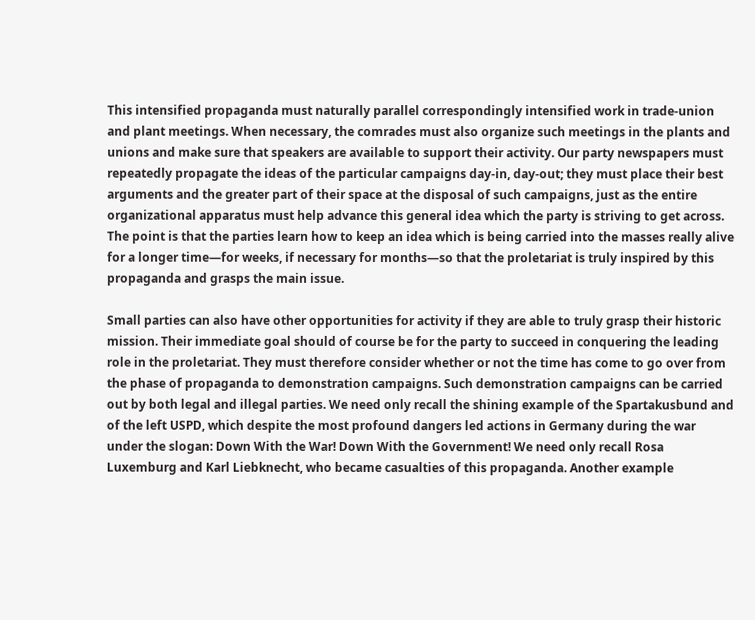This intensified propaganda must naturally parallel correspondingly intensified work in trade-union and plant meetings. When necessary, the comrades must also organize such meetings in the plants and unions and make sure that speakers are available to support their activity. Our party newspapers must repeatedly propagate the ideas of the particular campaigns day-in, day-out; they must place their best arguments and the greater part of their space at the disposal of such campaigns, just as the entire organizational apparatus must help advance this general idea which the party is striving to get across. The point is that the parties learn how to keep an idea which is being carried into the masses really alive for a longer time—for weeks, if necessary for months—so that the proletariat is truly inspired by this propaganda and grasps the main issue.

Small parties can also have other opportunities for activity if they are able to truly grasp their historic mission. Their immediate goal should of course be for the party to succeed in conquering the leading role in the proletariat. They must therefore consider whether or not the time has come to go over from the phase of propaganda to demonstration campaigns. Such demonstration campaigns can be carried out by both legal and illegal parties. We need only recall the shining example of the Spartakusbund and of the left USPD, which despite the most profound dangers led actions in Germany during the war under the slogan: Down With the War! Down With the Government! We need only recall Rosa Luxemburg and Karl Liebknecht, who became casualties of this propaganda. Another example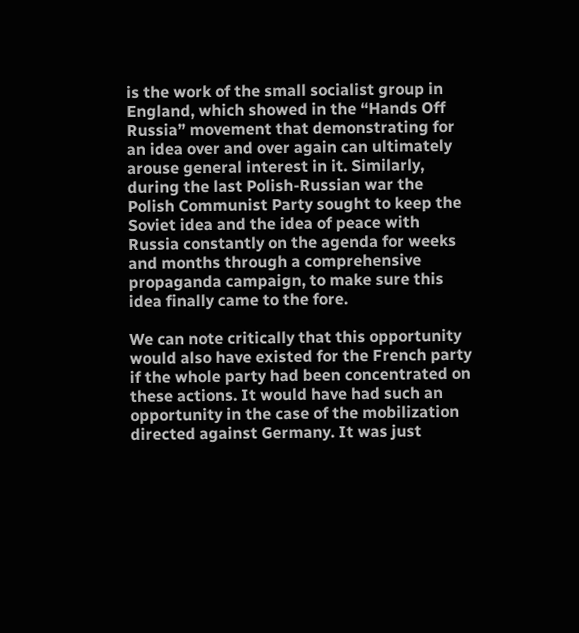is the work of the small socialist group in England, which showed in the “Hands Off Russia” movement that demonstrating for an idea over and over again can ultimately arouse general interest in it. Similarly, during the last Polish-Russian war the Polish Communist Party sought to keep the Soviet idea and the idea of peace with Russia constantly on the agenda for weeks and months through a comprehensive propaganda campaign, to make sure this idea finally came to the fore.

We can note critically that this opportunity would also have existed for the French party if the whole party had been concentrated on these actions. It would have had such an opportunity in the case of the mobilization directed against Germany. It was just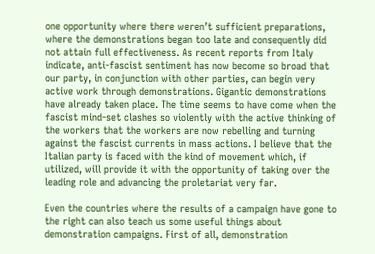one opportunity where there weren’t sufficient preparations, where the demonstrations began too late and consequently did not attain full effectiveness. As recent reports from Italy indicate, anti-fascist sentiment has now become so broad that our party, in conjunction with other parties, can begin very active work through demonstrations. Gigantic demonstrations have already taken place. The time seems to have come when the fascist mind-set clashes so violently with the active thinking of the workers that the workers are now rebelling and turning against the fascist currents in mass actions. I believe that the Italian party is faced with the kind of movement which, if utilized, will provide it with the opportunity of taking over the leading role and advancing the proletariat very far.

Even the countries where the results of a campaign have gone to the right can also teach us some useful things about demonstration campaigns. First of all, demonstration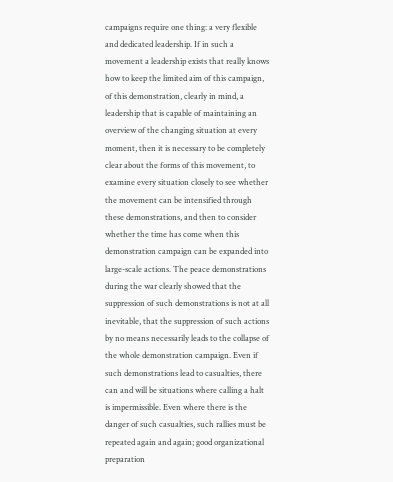campaigns require one thing: a very flexible and dedicated leadership. If in such a movement a leadership exists that really knows how to keep the limited aim of this campaign, of this demonstration, clearly in mind, a leadership that is capable of maintaining an overview of the changing situation at every moment, then it is necessary to be completely clear about the forms of this movement, to examine every situation closely to see whether the movement can be intensified through these demonstrations, and then to consider whether the time has come when this demonstration campaign can be expanded into large-scale actions. The peace demonstrations during the war clearly showed that the suppression of such demonstrations is not at all inevitable, that the suppression of such actions by no means necessarily leads to the collapse of the whole demonstration campaign. Even if such demonstrations lead to casualties, there can and will be situations where calling a halt is impermissible. Even where there is the danger of such casualties, such rallies must be repeated again and again; good organizational preparation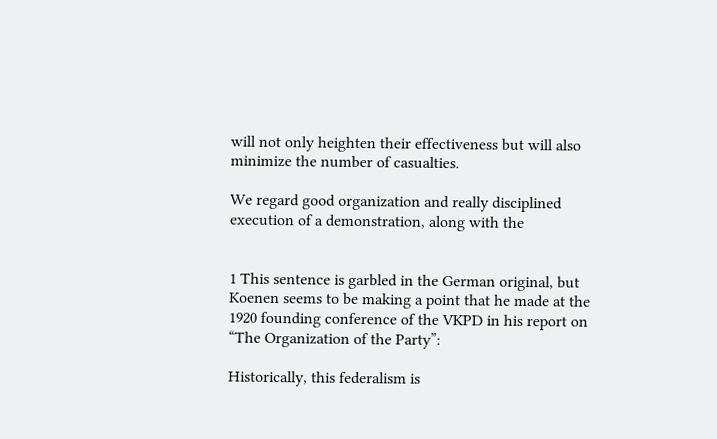will not only heighten their effectiveness but will also minimize the number of casualties.

We regard good organization and really disciplined execution of a demonstration, along with the


1 This sentence is garbled in the German original, but Koenen seems to be making a point that he made at the 1920 founding conference of the VKPD in his report on “The Organization of the Party”:

Historically, this federalism is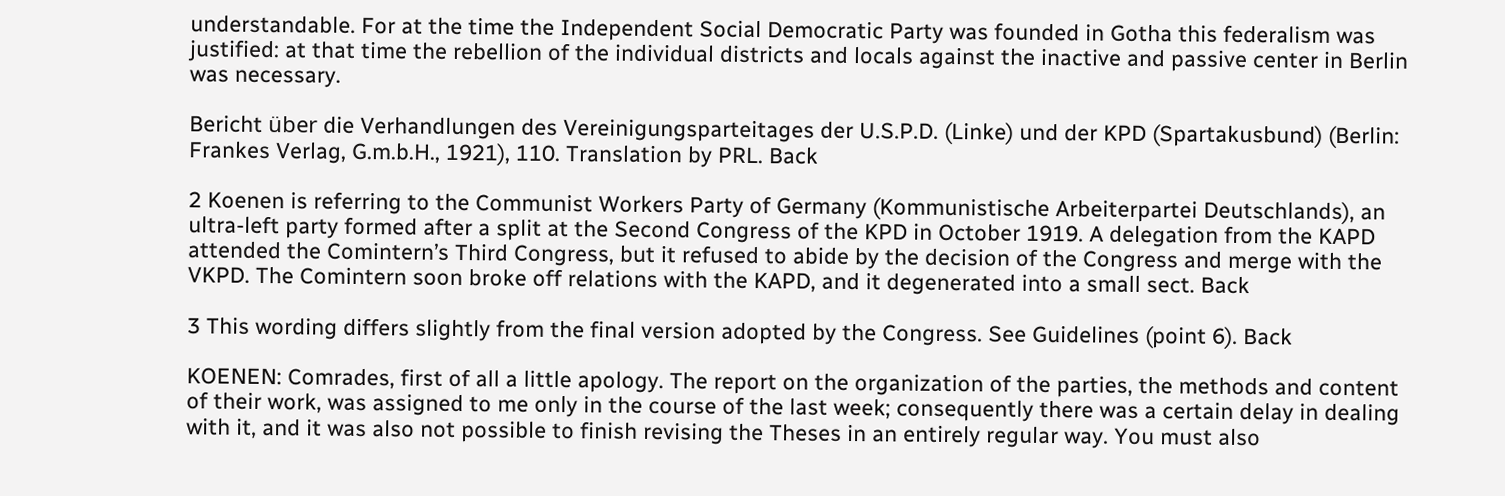understandable. For at the time the Independent Social Democratic Party was founded in Gotha this federalism was justified: at that time the rebellion of the individual districts and locals against the inactive and passive center in Berlin was necessary.

Bericht über die Verhandlungen des Vereinigungsparteitages der U.S.P.D. (Linke) und der KPD (Spartakusbund) (Berlin: Frankes Verlag, G.m.b.H., 1921), 110. Translation by PRL. Back

2 Koenen is referring to the Communist Workers Party of Germany (Kommunistische Arbeiterpartei Deutschlands), an ultra-left party formed after a split at the Second Congress of the KPD in October 1919. A delegation from the KAPD attended the Comintern’s Third Congress, but it refused to abide by the decision of the Congress and merge with the VKPD. The Comintern soon broke off relations with the KAPD, and it degenerated into a small sect. Back

3 This wording differs slightly from the final version adopted by the Congress. See Guidelines (point 6). Back

KOENEN: Comrades, first of all a little apology. The report on the organization of the parties, the methods and content of their work, was assigned to me only in the course of the last week; consequently there was a certain delay in dealing with it, and it was also not possible to finish revising the Theses in an entirely regular way. You must also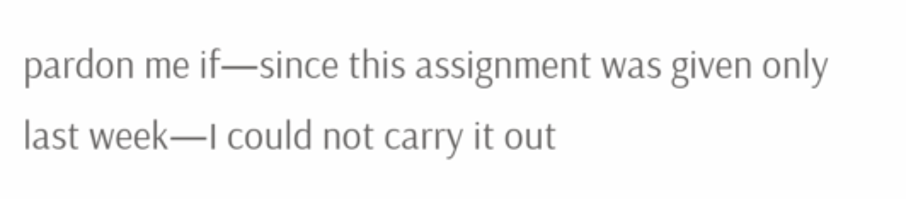pardon me if—since this assignment was given only last week—I could not carry it out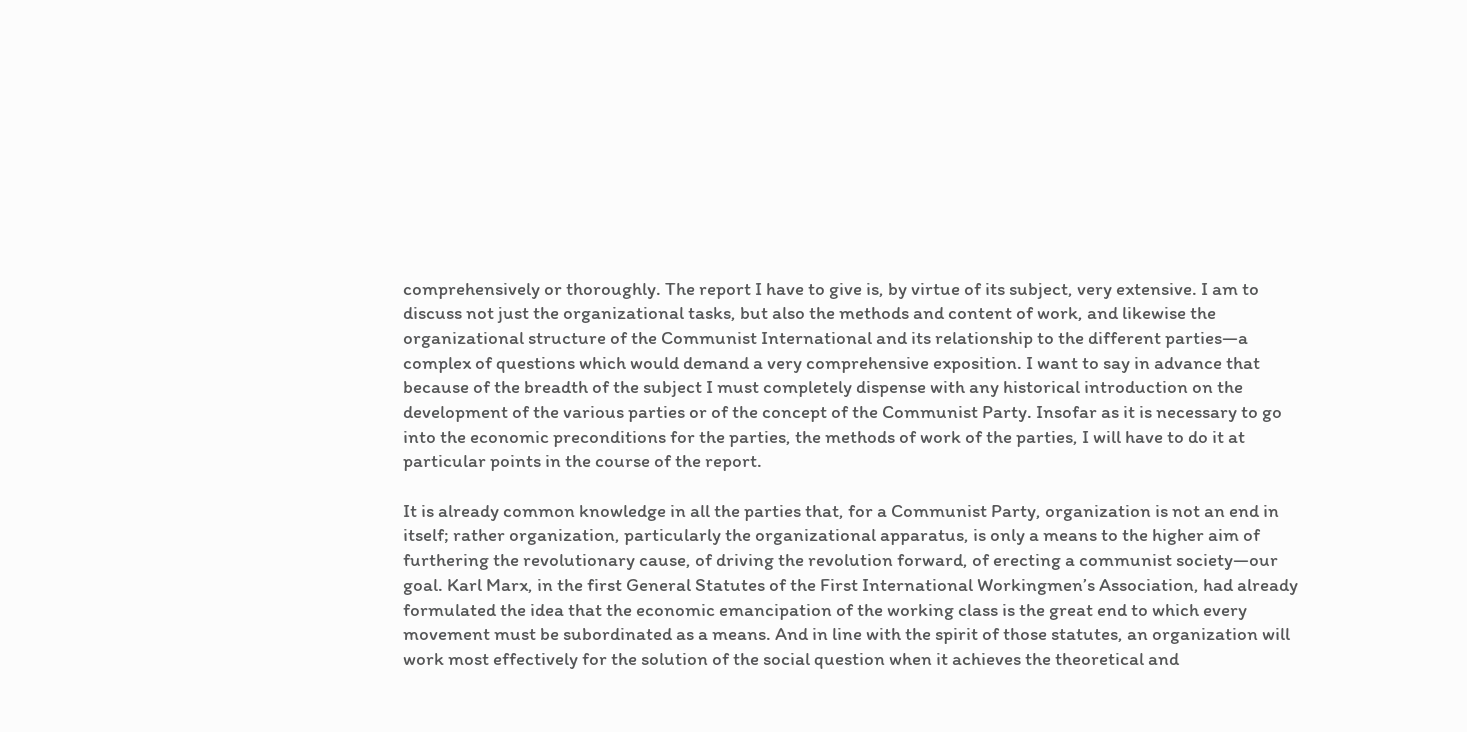comprehensively or thoroughly. The report I have to give is, by virtue of its subject, very extensive. I am to discuss not just the organizational tasks, but also the methods and content of work, and likewise the organizational structure of the Communist International and its relationship to the different parties—a complex of questions which would demand a very comprehensive exposition. I want to say in advance that because of the breadth of the subject I must completely dispense with any historical introduction on the development of the various parties or of the concept of the Communist Party. Insofar as it is necessary to go into the economic preconditions for the parties, the methods of work of the parties, I will have to do it at particular points in the course of the report.

It is already common knowledge in all the parties that, for a Communist Party, organization is not an end in itself; rather organization, particularly the organizational apparatus, is only a means to the higher aim of furthering the revolutionary cause, of driving the revolution forward, of erecting a communist society—our goal. Karl Marx, in the first General Statutes of the First International Workingmen’s Association, had already formulated the idea that the economic emancipation of the working class is the great end to which every movement must be subordinated as a means. And in line with the spirit of those statutes, an organization will work most effectively for the solution of the social question when it achieves the theoretical and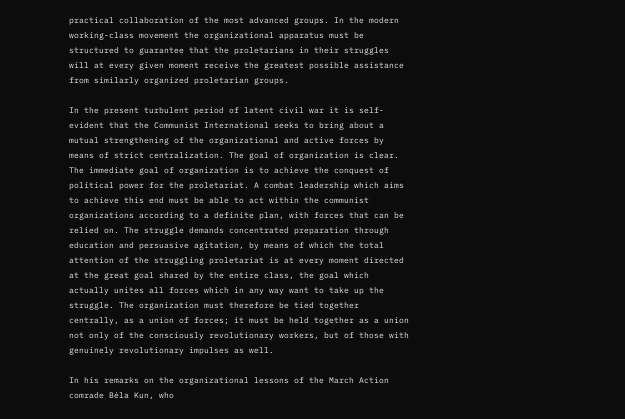practical collaboration of the most advanced groups. In the modern working-class movement the organizational apparatus must be structured to guarantee that the proletarians in their struggles will at every given moment receive the greatest possible assistance from similarly organized proletarian groups.

In the present turbulent period of latent civil war it is self-evident that the Communist International seeks to bring about a mutual strengthening of the organizational and active forces by means of strict centralization. The goal of organization is clear. The immediate goal of organization is to achieve the conquest of political power for the proletariat. A combat leadership which aims to achieve this end must be able to act within the communist organizations according to a definite plan, with forces that can be relied on. The struggle demands concentrated preparation through education and persuasive agitation, by means of which the total attention of the struggling proletariat is at every moment directed at the great goal shared by the entire class, the goal which actually unites all forces which in any way want to take up the struggle. The organization must therefore be tied together centrally, as a union of forces; it must be held together as a union not only of the consciously revolutionary workers, but of those with genuinely revolutionary impulses as well.

In his remarks on the organizational lessons of the March Action comrade Béla Kun, who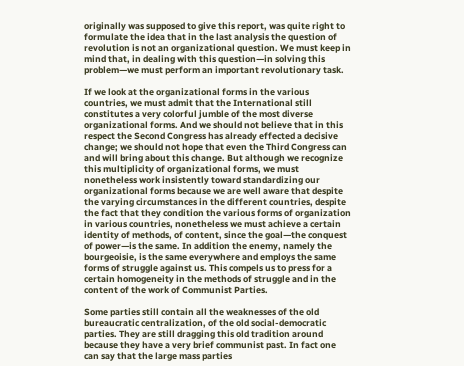originally was supposed to give this report, was quite right to formulate the idea that in the last analysis the question of revolution is not an organizational question. We must keep in mind that, in dealing with this question—in solving this problem—we must perform an important revolutionary task.

If we look at the organizational forms in the various countries, we must admit that the International still constitutes a very colorful jumble of the most diverse organizational forms. And we should not believe that in this respect the Second Congress has already effected a decisive change; we should not hope that even the Third Congress can and will bring about this change. But although we recognize this multiplicity of organizational forms, we must nonetheless work insistently toward standardizing our organizational forms because we are well aware that despite the varying circumstances in the different countries, despite the fact that they condition the various forms of organization in various countries, nonetheless we must achieve a certain identity of methods, of content, since the goal—the conquest of power—is the same. In addition the enemy, namely the bourgeoisie, is the same everywhere and employs the same forms of struggle against us. This compels us to press for a certain homogeneity in the methods of struggle and in the content of the work of Communist Parties.

Some parties still contain all the weaknesses of the old bureaucratic centralization, of the old social-democratic parties. They are still dragging this old tradition around because they have a very brief communist past. In fact one can say that the large mass parties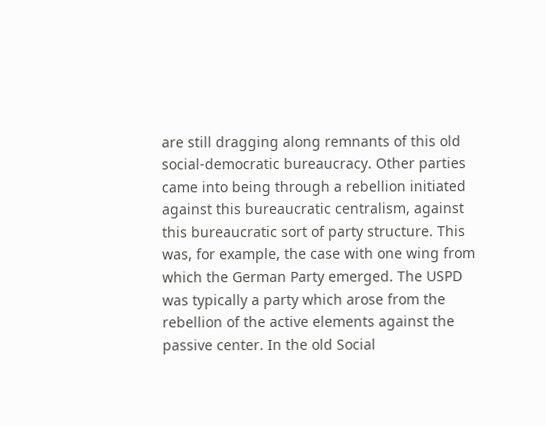are still dragging along remnants of this old social-democratic bureaucracy. Other parties came into being through a rebellion initiated against this bureaucratic centralism, against this bureaucratic sort of party structure. This was, for example, the case with one wing from which the German Party emerged. The USPD was typically a party which arose from the rebellion of the active elements against the passive center. In the old Social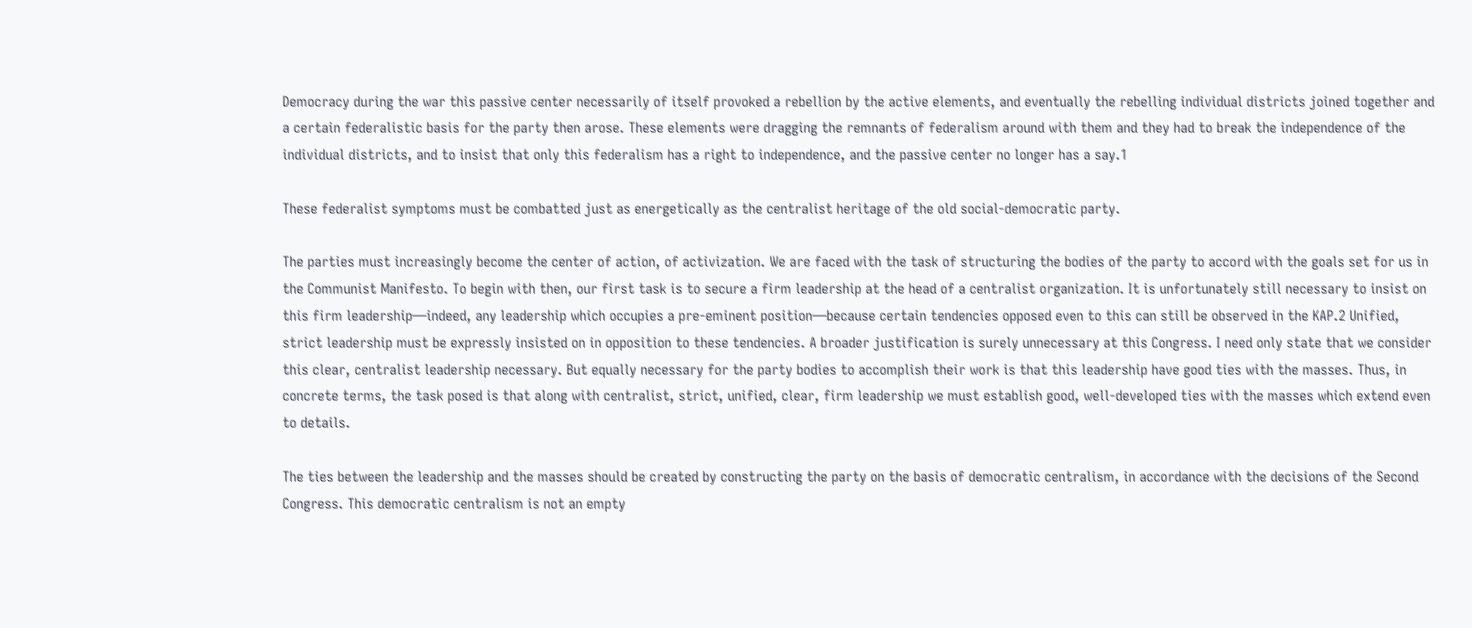Democracy during the war this passive center necessarily of itself provoked a rebellion by the active elements, and eventually the rebelling individual districts joined together and a certain federalistic basis for the party then arose. These elements were dragging the remnants of federalism around with them and they had to break the independence of the individual districts, and to insist that only this federalism has a right to independence, and the passive center no longer has a say.1

These federalist symptoms must be combatted just as energetically as the centralist heritage of the old social-democratic party.

The parties must increasingly become the center of action, of activization. We are faced with the task of structuring the bodies of the party to accord with the goals set for us in the Communist Manifesto. To begin with then, our first task is to secure a firm leadership at the head of a centralist organization. It is unfortunately still necessary to insist on this firm leadership—indeed, any leadership which occupies a pre-eminent position—because certain tendencies opposed even to this can still be observed in the KAP.2 Unified, strict leadership must be expressly insisted on in opposition to these tendencies. A broader justification is surely unnecessary at this Congress. I need only state that we consider this clear, centralist leadership necessary. But equally necessary for the party bodies to accomplish their work is that this leadership have good ties with the masses. Thus, in concrete terms, the task posed is that along with centralist, strict, unified, clear, firm leadership we must establish good, well-developed ties with the masses which extend even to details.

The ties between the leadership and the masses should be created by constructing the party on the basis of democratic centralism, in accordance with the decisions of the Second Congress. This democratic centralism is not an empty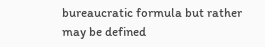bureaucratic formula but rather may be defined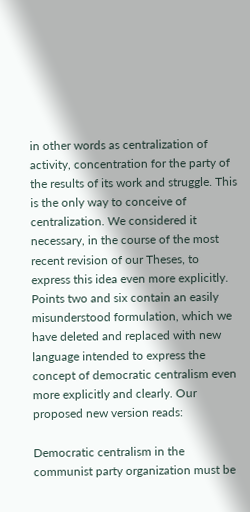in other words as centralization of activity, concentration for the party of the results of its work and struggle. This is the only way to conceive of centralization. We considered it necessary, in the course of the most recent revision of our Theses, to express this idea even more explicitly. Points two and six contain an easily misunderstood formulation, which we have deleted and replaced with new language intended to express the concept of democratic centralism even more explicitly and clearly. Our proposed new version reads:

Democratic centralism in the communist party organization must be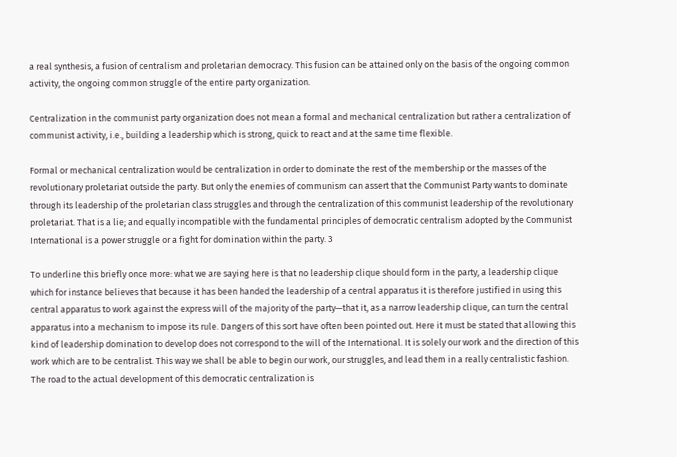a real synthesis, a fusion of centralism and proletarian democracy. This fusion can be attained only on the basis of the ongoing common activity, the ongoing common struggle of the entire party organization.

Centralization in the communist party organization does not mean a formal and mechanical centralization but rather a centralization of communist activity, i.e., building a leadership which is strong, quick to react and at the same time flexible.

Formal or mechanical centralization would be centralization in order to dominate the rest of the membership or the masses of the revolutionary proletariat outside the party. But only the enemies of communism can assert that the Communist Party wants to dominate through its leadership of the proletarian class struggles and through the centralization of this communist leadership of the revolutionary proletariat. That is a lie; and equally incompatible with the fundamental principles of democratic centralism adopted by the Communist International is a power struggle or a fight for domination within the party. 3

To underline this briefly once more: what we are saying here is that no leadership clique should form in the party, a leadership clique which for instance believes that because it has been handed the leadership of a central apparatus it is therefore justified in using this central apparatus to work against the express will of the majority of the party—that it, as a narrow leadership clique, can turn the central apparatus into a mechanism to impose its rule. Dangers of this sort have often been pointed out. Here it must be stated that allowing this kind of leadership domination to develop does not correspond to the will of the International. It is solely our work and the direction of this work which are to be centralist. This way we shall be able to begin our work, our struggles, and lead them in a really centralistic fashion. The road to the actual development of this democratic centralization is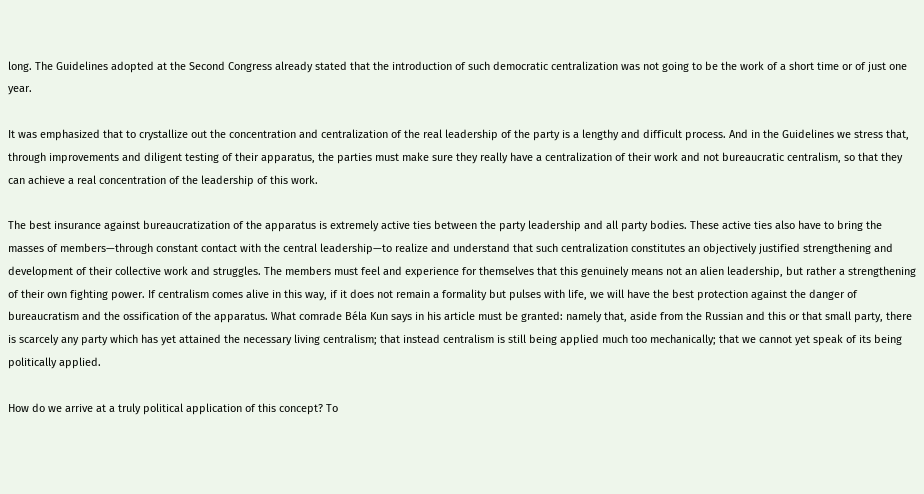long. The Guidelines adopted at the Second Congress already stated that the introduction of such democratic centralization was not going to be the work of a short time or of just one year.

It was emphasized that to crystallize out the concentration and centralization of the real leadership of the party is a lengthy and difficult process. And in the Guidelines we stress that, through improvements and diligent testing of their apparatus, the parties must make sure they really have a centralization of their work and not bureaucratic centralism, so that they can achieve a real concentration of the leadership of this work.

The best insurance against bureaucratization of the apparatus is extremely active ties between the party leadership and all party bodies. These active ties also have to bring the masses of members—through constant contact with the central leadership—to realize and understand that such centralization constitutes an objectively justified strengthening and development of their collective work and struggles. The members must feel and experience for themselves that this genuinely means not an alien leadership, but rather a strengthening of their own fighting power. If centralism comes alive in this way, if it does not remain a formality but pulses with life, we will have the best protection against the danger of bureaucratism and the ossification of the apparatus. What comrade Béla Kun says in his article must be granted: namely that, aside from the Russian and this or that small party, there is scarcely any party which has yet attained the necessary living centralism; that instead centralism is still being applied much too mechanically; that we cannot yet speak of its being politically applied.

How do we arrive at a truly political application of this concept? To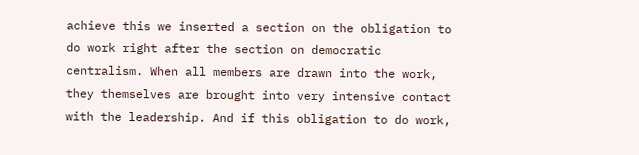achieve this we inserted a section on the obligation to do work right after the section on democratic centralism. When all members are drawn into the work, they themselves are brought into very intensive contact with the leadership. And if this obligation to do work,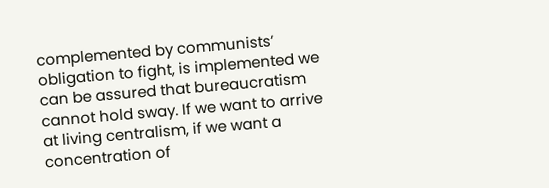complemented by communists’ obligation to fight, is implemented we can be assured that bureaucratism cannot hold sway. If we want to arrive at living centralism, if we want a concentration of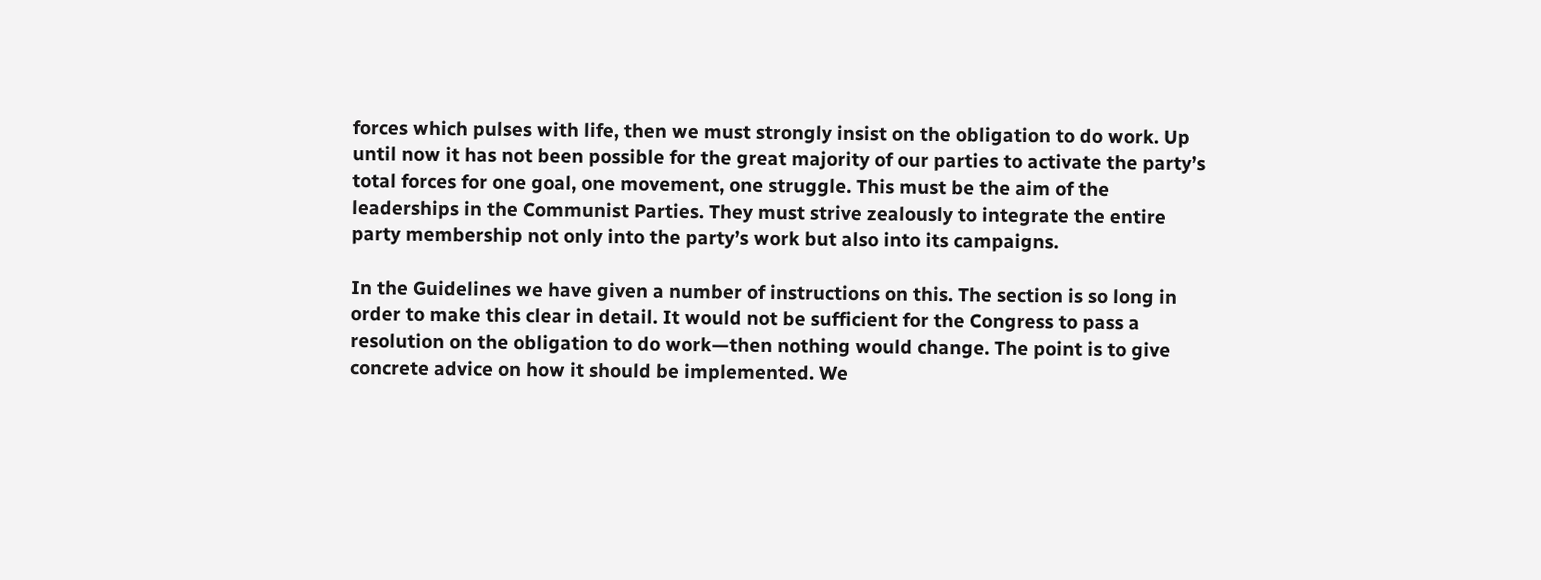forces which pulses with life, then we must strongly insist on the obligation to do work. Up until now it has not been possible for the great majority of our parties to activate the party’s total forces for one goal, one movement, one struggle. This must be the aim of the leaderships in the Communist Parties. They must strive zealously to integrate the entire party membership not only into the party’s work but also into its campaigns.

In the Guidelines we have given a number of instructions on this. The section is so long in order to make this clear in detail. It would not be sufficient for the Congress to pass a resolution on the obligation to do work—then nothing would change. The point is to give concrete advice on how it should be implemented. We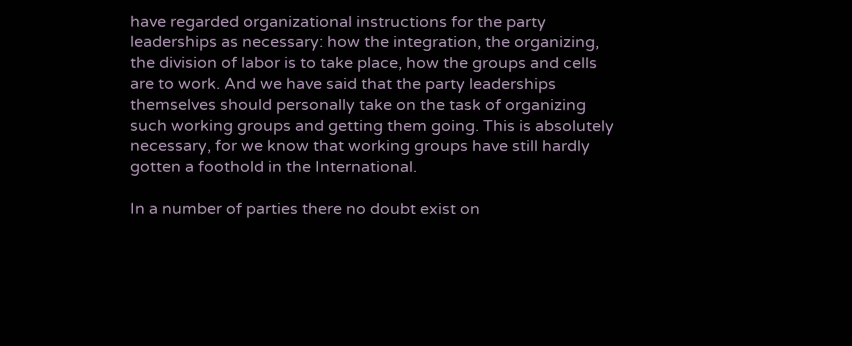have regarded organizational instructions for the party leaderships as necessary: how the integration, the organizing, the division of labor is to take place, how the groups and cells are to work. And we have said that the party leaderships themselves should personally take on the task of organizing such working groups and getting them going. This is absolutely necessary, for we know that working groups have still hardly gotten a foothold in the International.

In a number of parties there no doubt exist on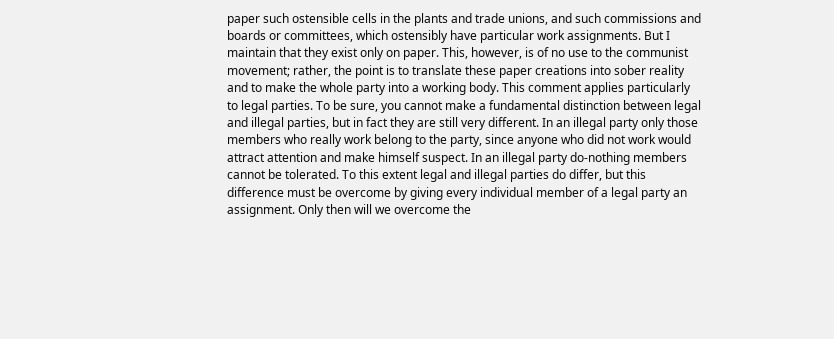paper such ostensible cells in the plants and trade unions, and such commissions and boards or committees, which ostensibly have particular work assignments. But I maintain that they exist only on paper. This, however, is of no use to the communist movement; rather, the point is to translate these paper creations into sober reality and to make the whole party into a working body. This comment applies particularly to legal parties. To be sure, you cannot make a fundamental distinction between legal and illegal parties, but in fact they are still very different. In an illegal party only those members who really work belong to the party, since anyone who did not work would attract attention and make himself suspect. In an illegal party do-nothing members cannot be tolerated. To this extent legal and illegal parties do differ, but this difference must be overcome by giving every individual member of a legal party an assignment. Only then will we overcome the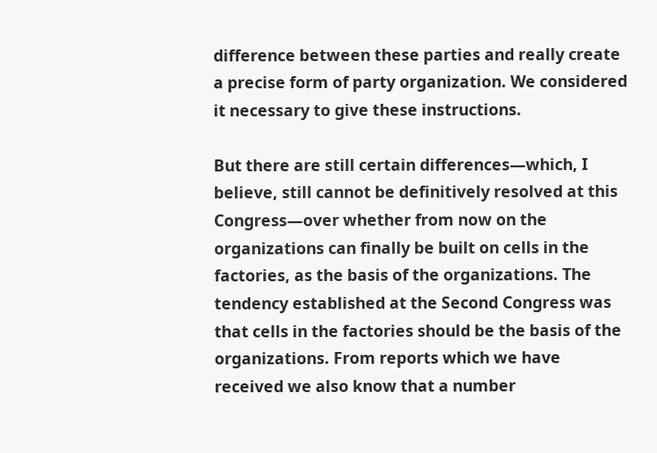difference between these parties and really create a precise form of party organization. We considered it necessary to give these instructions.

But there are still certain differences—which, I believe, still cannot be definitively resolved at this Congress—over whether from now on the organizations can finally be built on cells in the factories, as the basis of the organizations. The tendency established at the Second Congress was that cells in the factories should be the basis of the organizations. From reports which we have received we also know that a number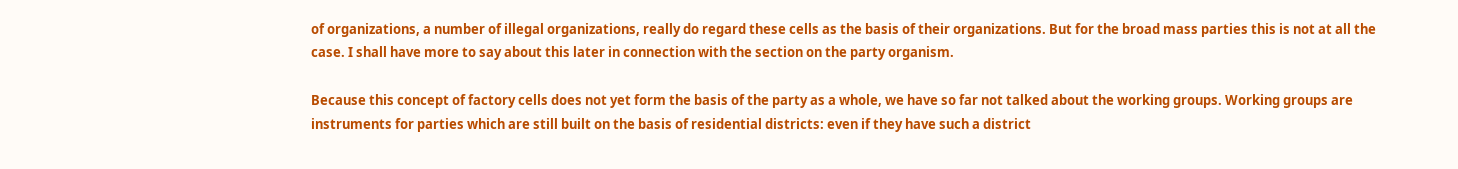of organizations, a number of illegal organizations, really do regard these cells as the basis of their organizations. But for the broad mass parties this is not at all the case. I shall have more to say about this later in connection with the section on the party organism.

Because this concept of factory cells does not yet form the basis of the party as a whole, we have so far not talked about the working groups. Working groups are instruments for parties which are still built on the basis of residential districts: even if they have such a district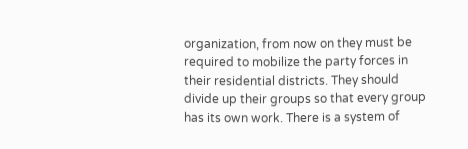organization, from now on they must be required to mobilize the party forces in their residential districts. They should divide up their groups so that every group has its own work. There is a system of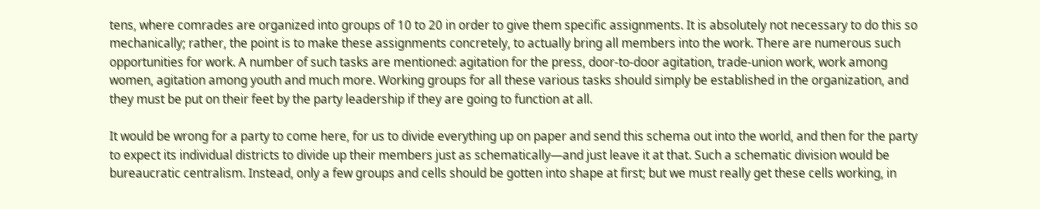tens, where comrades are organized into groups of 10 to 20 in order to give them specific assignments. It is absolutely not necessary to do this so mechanically; rather, the point is to make these assignments concretely, to actually bring all members into the work. There are numerous such opportunities for work. A number of such tasks are mentioned: agitation for the press, door-to-door agitation, trade-union work, work among women, agitation among youth and much more. Working groups for all these various tasks should simply be established in the organization, and they must be put on their feet by the party leadership if they are going to function at all.

It would be wrong for a party to come here, for us to divide everything up on paper and send this schema out into the world, and then for the party to expect its individual districts to divide up their members just as schematically—and just leave it at that. Such a schematic division would be bureaucratic centralism. Instead, only a few groups and cells should be gotten into shape at first; but we must really get these cells working, in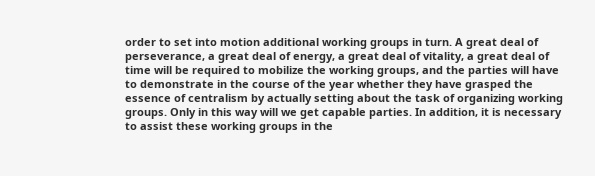order to set into motion additional working groups in turn. A great deal of perseverance, a great deal of energy, a great deal of vitality, a great deal of time will be required to mobilize the working groups, and the parties will have to demonstrate in the course of the year whether they have grasped the essence of centralism by actually setting about the task of organizing working groups. Only in this way will we get capable parties. In addition, it is necessary to assist these working groups in the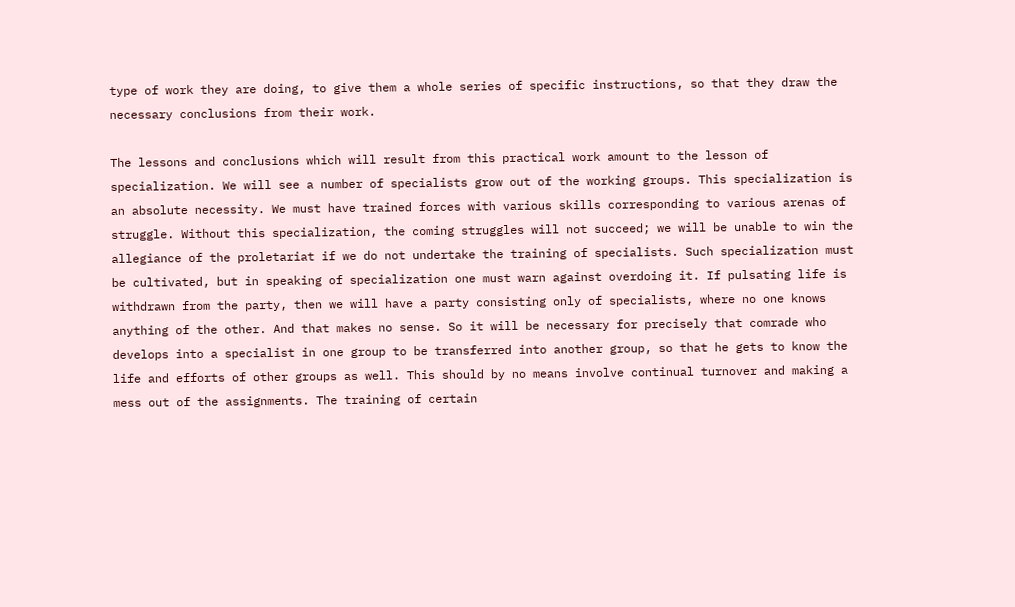type of work they are doing, to give them a whole series of specific instructions, so that they draw the necessary conclusions from their work.

The lessons and conclusions which will result from this practical work amount to the lesson of specialization. We will see a number of specialists grow out of the working groups. This specialization is an absolute necessity. We must have trained forces with various skills corresponding to various arenas of struggle. Without this specialization, the coming struggles will not succeed; we will be unable to win the allegiance of the proletariat if we do not undertake the training of specialists. Such specialization must be cultivated, but in speaking of specialization one must warn against overdoing it. If pulsating life is withdrawn from the party, then we will have a party consisting only of specialists, where no one knows anything of the other. And that makes no sense. So it will be necessary for precisely that comrade who develops into a specialist in one group to be transferred into another group, so that he gets to know the life and efforts of other groups as well. This should by no means involve continual turnover and making a mess out of the assignments. The training of certain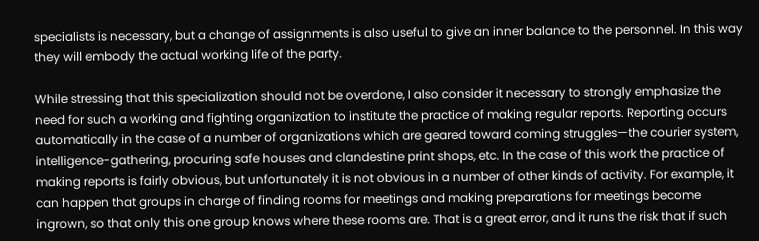specialists is necessary, but a change of assignments is also useful to give an inner balance to the personnel. In this way they will embody the actual working life of the party.

While stressing that this specialization should not be overdone, I also consider it necessary to strongly emphasize the need for such a working and fighting organization to institute the practice of making regular reports. Reporting occurs automatically in the case of a number of organizations which are geared toward coming struggles—the courier system, intelligence-gathering, procuring safe houses and clandestine print shops, etc. In the case of this work the practice of making reports is fairly obvious, but unfortunately it is not obvious in a number of other kinds of activity. For example, it can happen that groups in charge of finding rooms for meetings and making preparations for meetings become ingrown, so that only this one group knows where these rooms are. That is a great error, and it runs the risk that if such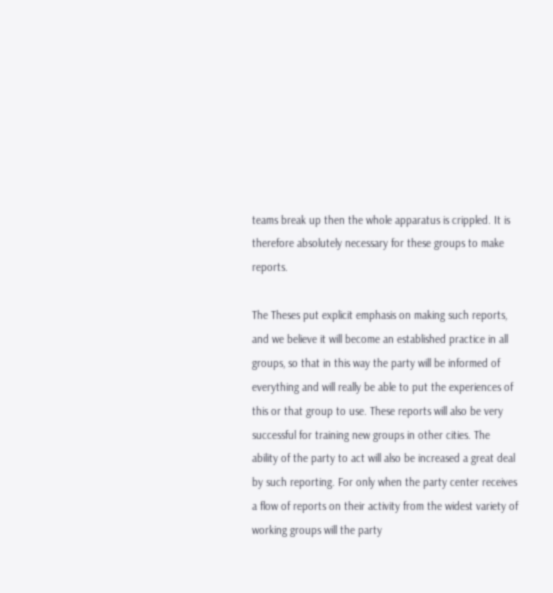teams break up then the whole apparatus is crippled. It is therefore absolutely necessary for these groups to make reports.

The Theses put explicit emphasis on making such reports, and we believe it will become an established practice in all groups, so that in this way the party will be informed of everything and will really be able to put the experiences of this or that group to use. These reports will also be very successful for training new groups in other cities. The ability of the party to act will also be increased a great deal by such reporting. For only when the party center receives a flow of reports on their activity from the widest variety of working groups will the party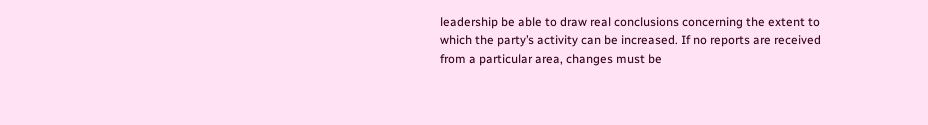leadership be able to draw real conclusions concerning the extent to which the party’s activity can be increased. If no reports are received from a particular area, changes must be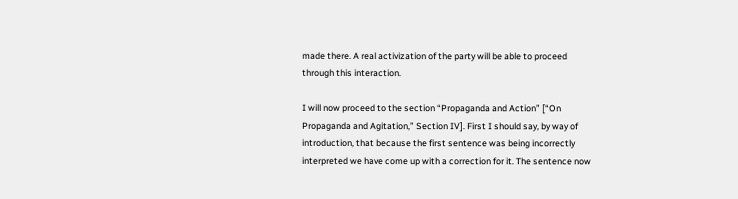made there. A real activization of the party will be able to proceed through this interaction.

I will now proceed to the section “Propaganda and Action” [“On Propaganda and Agitation,” Section IV]. First I should say, by way of introduction, that because the first sentence was being incorrectly interpreted we have come up with a correction for it. The sentence now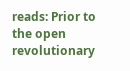reads: Prior to the open revolutionary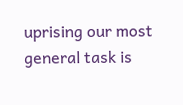uprising our most general task is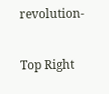revolution-

Top Right